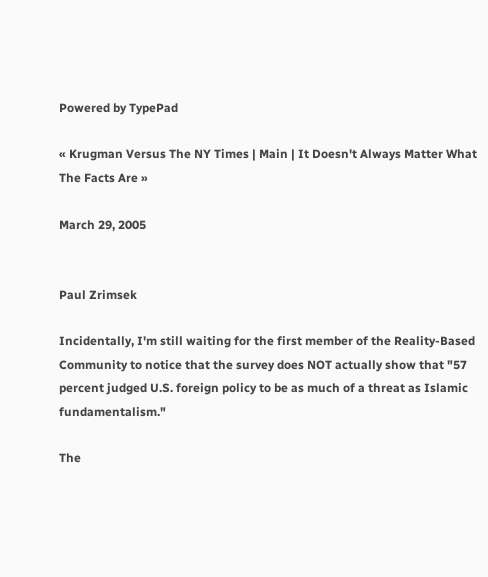Powered by TypePad

« Krugman Versus The NY Times | Main | It Doesn't Always Matter What The Facts Are »

March 29, 2005


Paul Zrimsek

Incidentally, I'm still waiting for the first member of the Reality-Based Community to notice that the survey does NOT actually show that "57 percent judged U.S. foreign policy to be as much of a threat as Islamic fundamentalism."

The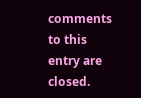comments to this entry are closed.